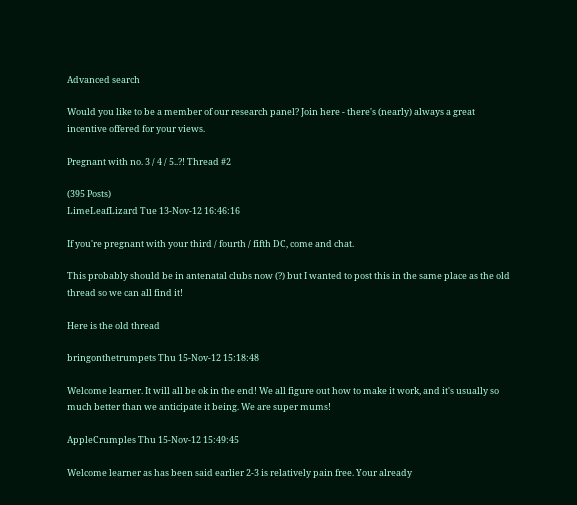Advanced search

Would you like to be a member of our research panel? Join here - there's (nearly) always a great incentive offered for your views.

Pregnant with no. 3 / 4 / 5..?! Thread #2

(395 Posts)
LimeLeafLizard Tue 13-Nov-12 16:46:16

If you're pregnant with your third / fourth / fifth DC, come and chat.

This probably should be in antenatal clubs now (?) but I wanted to post this in the same place as the old thread so we can all find it!

Here is the old thread

bringonthetrumpets Thu 15-Nov-12 15:18:48

Welcome learner. It will all be ok in the end! We all figure out how to make it work, and it's usually so much better than we anticipate it being. We are super mums!

AppleCrumples Thu 15-Nov-12 15:49:45

Welcome learner as has been said earlier 2-3 is relatively pain free. Your already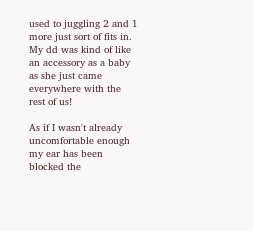used to juggling 2 and 1 more just sort of fits in. My dd was kind of like an accessory as a baby as she just came everywhere with the rest of us!

As if I wasn't already uncomfortable enough my ear has been blocked the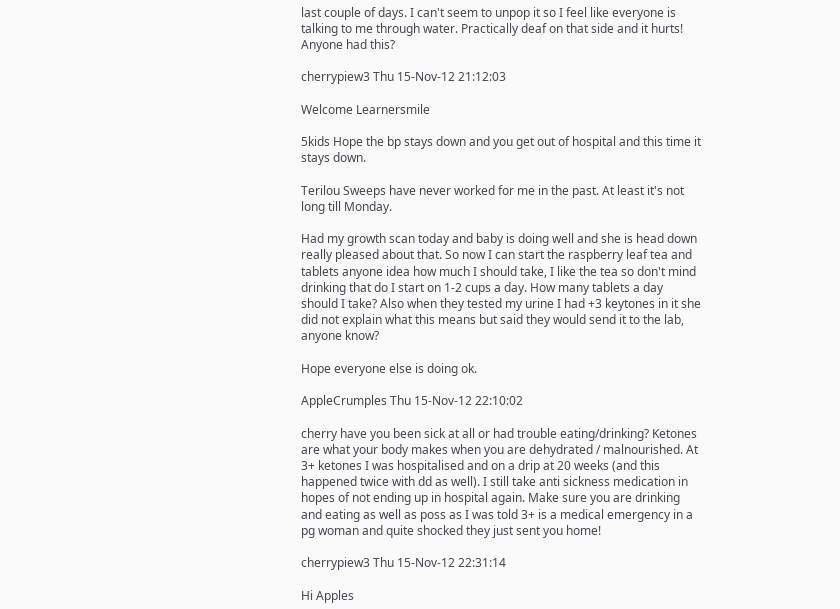last couple of days. I can't seem to unpop it so I feel like everyone is talking to me through water. Practically deaf on that side and it hurts! Anyone had this?

cherrypiew3 Thu 15-Nov-12 21:12:03

Welcome Learnersmile

5kids Hope the bp stays down and you get out of hospital and this time it stays down.

Terilou Sweeps have never worked for me in the past. At least it's not long till Monday.

Had my growth scan today and baby is doing well and she is head down really pleased about that. So now I can start the raspberry leaf tea and tablets anyone idea how much I should take, I like the tea so don't mind drinking that do I start on 1-2 cups a day. How many tablets a day should I take? Also when they tested my urine I had +3 keytones in it she did not explain what this means but said they would send it to the lab, anyone know?

Hope everyone else is doing ok.

AppleCrumples Thu 15-Nov-12 22:10:02

cherry have you been sick at all or had trouble eating/drinking? Ketones are what your body makes when you are dehydrated / malnourished. At 3+ ketones I was hospitalised and on a drip at 20 weeks (and this happened twice with dd as well). I still take anti sickness medication in hopes of not ending up in hospital again. Make sure you are drinking and eating as well as poss as I was told 3+ is a medical emergency in a pg woman and quite shocked they just sent you home!

cherrypiew3 Thu 15-Nov-12 22:31:14

Hi Apples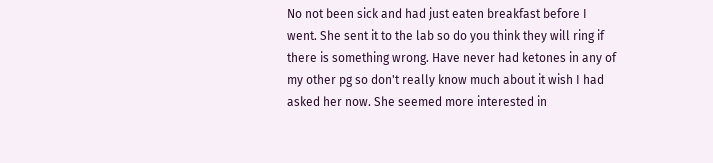No not been sick and had just eaten breakfast before I went. She sent it to the lab so do you think they will ring if there is something wrong. Have never had ketones in any of my other pg so don't really know much about it wish I had asked her now. She seemed more interested in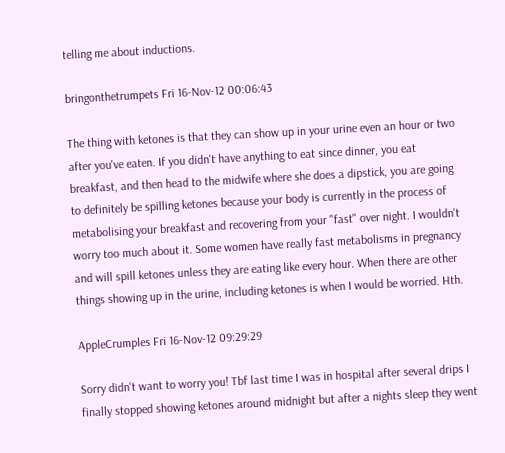telling me about inductions.

bringonthetrumpets Fri 16-Nov-12 00:06:43

The thing with ketones is that they can show up in your urine even an hour or two after you've eaten. If you didn't have anything to eat since dinner, you eat breakfast, and then head to the midwife where she does a dipstick, you are going to definitely be spilling ketones because your body is currently in the process of metabolising your breakfast and recovering from your "fast" over night. I wouldn't worry too much about it. Some women have really fast metabolisms in pregnancy and will spill ketones unless they are eating like every hour. When there are other things showing up in the urine, including ketones is when I would be worried. Hth.

AppleCrumples Fri 16-Nov-12 09:29:29

Sorry didn't want to worry you! Tbf last time I was in hospital after several drips I finally stopped showing ketones around midnight but after a nights sleep they went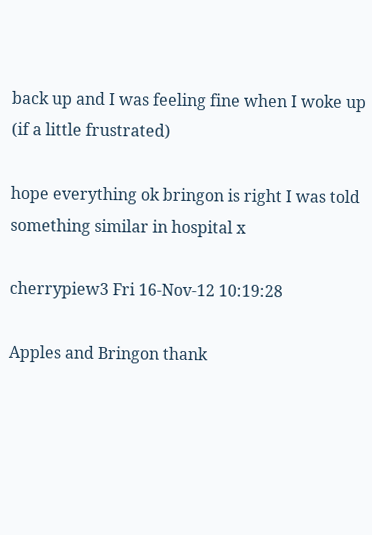back up and I was feeling fine when I woke up (if a little frustrated)

hope everything ok bringon is right I was told something similar in hospital x

cherrypiew3 Fri 16-Nov-12 10:19:28

Apples and Bringon thank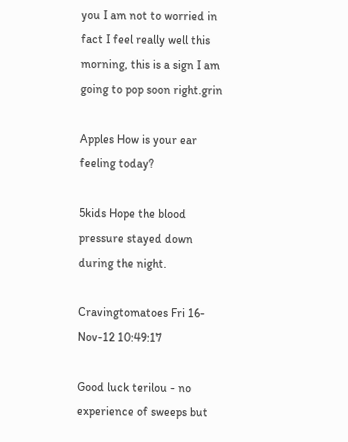you I am not to worried in fact I feel really well this morning, this is a sign I am going to pop soon right.grin

Apples How is your ear feeling today?

5kids Hope the blood pressure stayed down during the night.

Cravingtomatoes Fri 16-Nov-12 10:49:17

Good luck terilou - no experience of sweeps but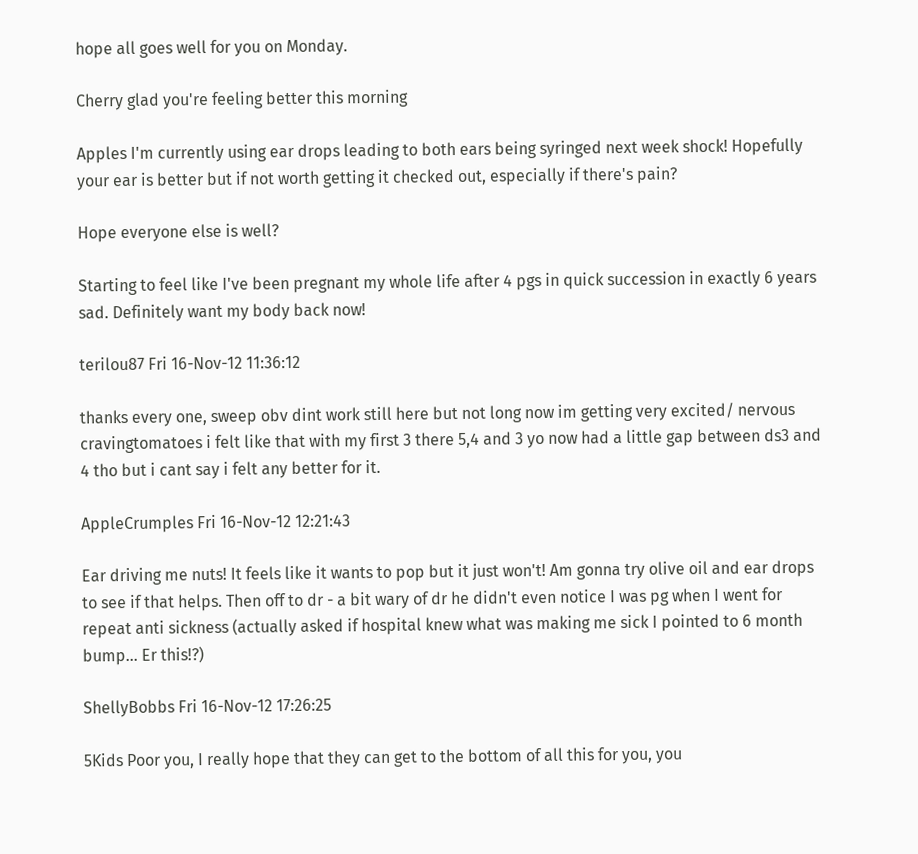hope all goes well for you on Monday.

Cherry glad you're feeling better this morning

Apples I'm currently using ear drops leading to both ears being syringed next week shock! Hopefully your ear is better but if not worth getting it checked out, especially if there's pain?

Hope everyone else is well?

Starting to feel like I've been pregnant my whole life after 4 pgs in quick succession in exactly 6 years sad. Definitely want my body back now!

terilou87 Fri 16-Nov-12 11:36:12

thanks every one, sweep obv dint work still here but not long now im getting very excited/ nervous cravingtomatoes i felt like that with my first 3 there 5,4 and 3 yo now had a little gap between ds3 and 4 tho but i cant say i felt any better for it.

AppleCrumples Fri 16-Nov-12 12:21:43

Ear driving me nuts! It feels like it wants to pop but it just won't! Am gonna try olive oil and ear drops to see if that helps. Then off to dr - a bit wary of dr he didn't even notice I was pg when I went for repeat anti sickness (actually asked if hospital knew what was making me sick I pointed to 6 month bump... Er this!?)

ShellyBobbs Fri 16-Nov-12 17:26:25

5Kids Poor you, I really hope that they can get to the bottom of all this for you, you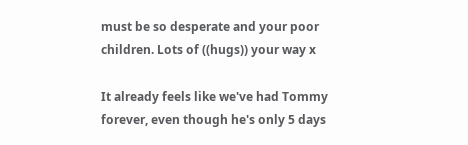must be so desperate and your poor children. Lots of ((hugs)) your way x

It already feels like we've had Tommy forever, even though he's only 5 days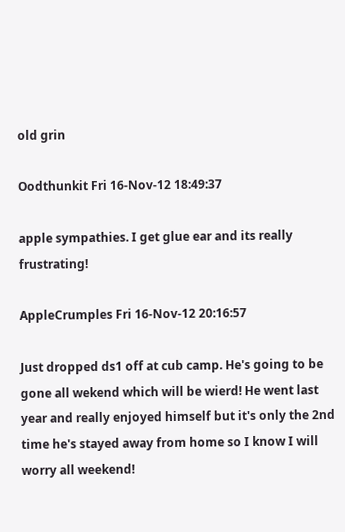old grin

Oodthunkit Fri 16-Nov-12 18:49:37

apple sympathies. I get glue ear and its really frustrating!

AppleCrumples Fri 16-Nov-12 20:16:57

Just dropped ds1 off at cub camp. He's going to be gone all wekend which will be wierd! He went last year and really enjoyed himself but it's only the 2nd time he's stayed away from home so I know I will worry all weekend!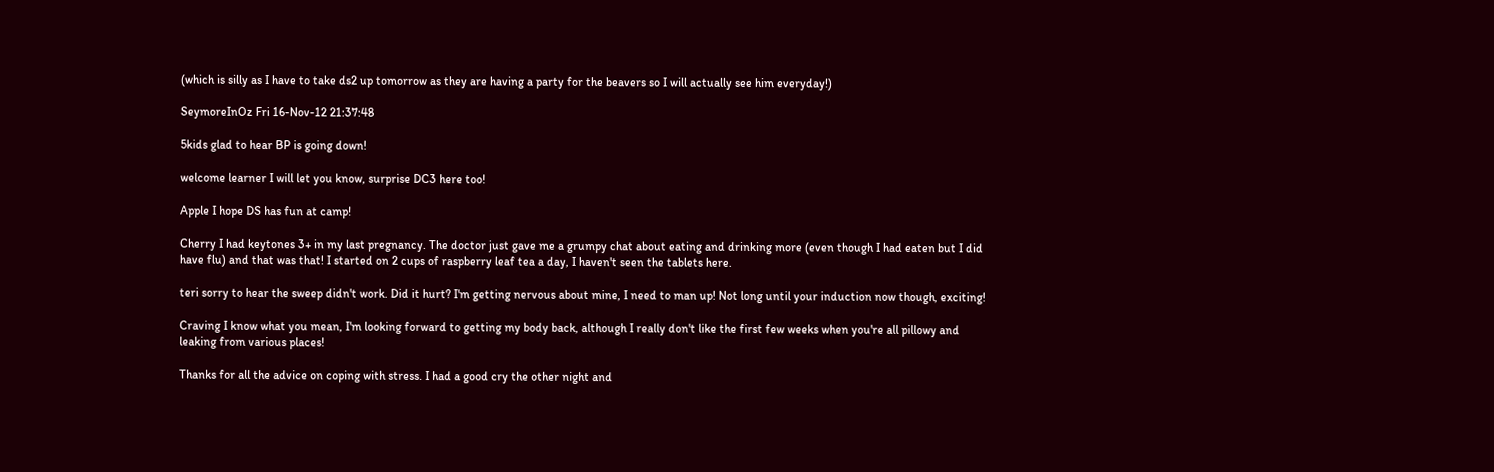(which is silly as I have to take ds2 up tomorrow as they are having a party for the beavers so I will actually see him everyday!)

SeymoreInOz Fri 16-Nov-12 21:37:48

5kids glad to hear BP is going down!

welcome learner I will let you know, surprise DC3 here too!

Apple I hope DS has fun at camp!

Cherry I had keytones 3+ in my last pregnancy. The doctor just gave me a grumpy chat about eating and drinking more (even though I had eaten but I did have flu) and that was that! I started on 2 cups of raspberry leaf tea a day, I haven't seen the tablets here.

teri sorry to hear the sweep didn't work. Did it hurt? I'm getting nervous about mine, I need to man up! Not long until your induction now though, exciting!

Craving I know what you mean, I'm looking forward to getting my body back, although I really don't like the first few weeks when you're all pillowy and leaking from various places!

Thanks for all the advice on coping with stress. I had a good cry the other night and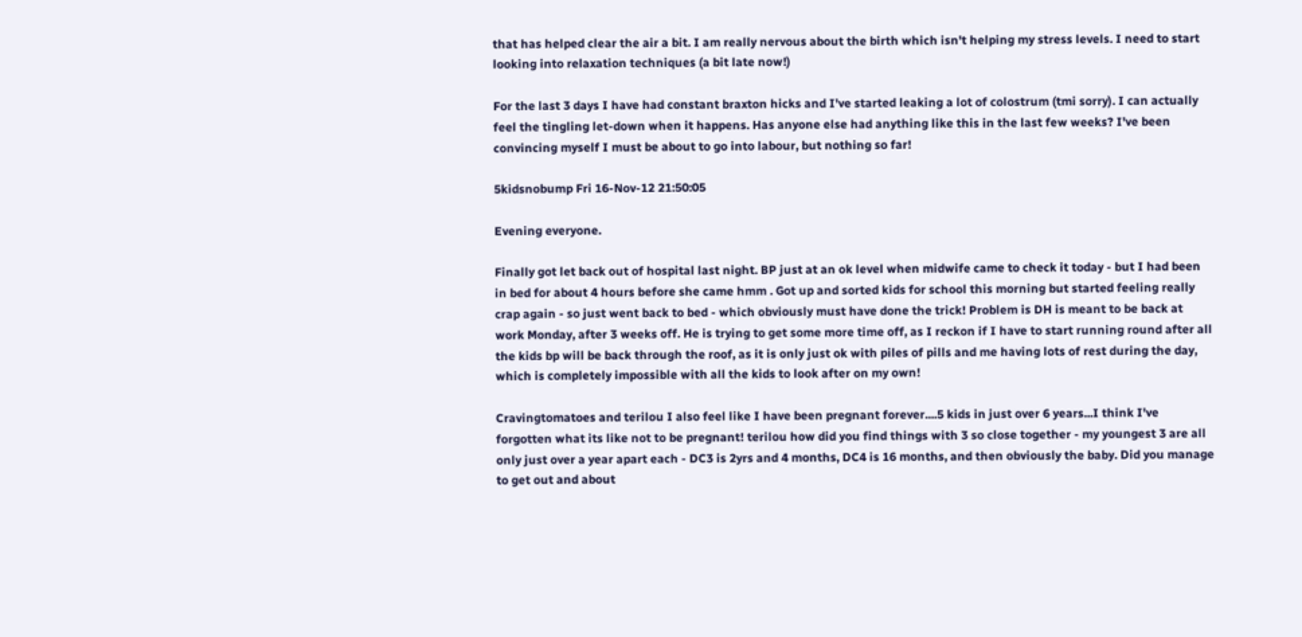that has helped clear the air a bit. I am really nervous about the birth which isn't helping my stress levels. I need to start looking into relaxation techniques (a bit late now!)

For the last 3 days I have had constant braxton hicks and I've started leaking a lot of colostrum (tmi sorry). I can actually feel the tingling let-down when it happens. Has anyone else had anything like this in the last few weeks? I've been convincing myself I must be about to go into labour, but nothing so far!

5kidsnobump Fri 16-Nov-12 21:50:05

Evening everyone.

Finally got let back out of hospital last night. BP just at an ok level when midwife came to check it today - but I had been in bed for about 4 hours before she came hmm . Got up and sorted kids for school this morning but started feeling really crap again - so just went back to bed - which obviously must have done the trick! Problem is DH is meant to be back at work Monday, after 3 weeks off. He is trying to get some more time off, as I reckon if I have to start running round after all the kids bp will be back through the roof, as it is only just ok with piles of pills and me having lots of rest during the day, which is completely impossible with all the kids to look after on my own!

Cravingtomatoes and terilou I also feel like I have been pregnant forever....5 kids in just over 6 years...I think I've forgotten what its like not to be pregnant! terilou how did you find things with 3 so close together - my youngest 3 are all only just over a year apart each - DC3 is 2yrs and 4 months, DC4 is 16 months, and then obviously the baby. Did you manage to get out and about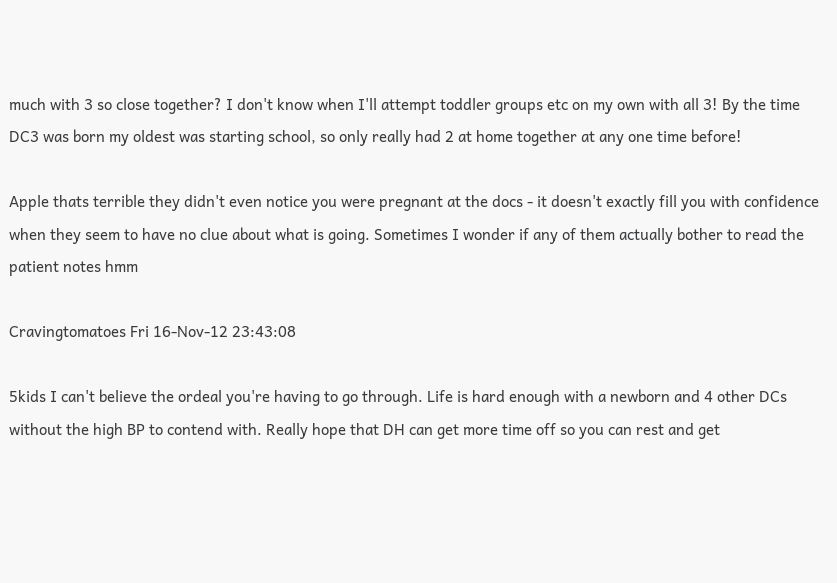much with 3 so close together? I don't know when I'll attempt toddler groups etc on my own with all 3! By the time DC3 was born my oldest was starting school, so only really had 2 at home together at any one time before!

Apple thats terrible they didn't even notice you were pregnant at the docs - it doesn't exactly fill you with confidence when they seem to have no clue about what is going. Sometimes I wonder if any of them actually bother to read the patient notes hmm

Cravingtomatoes Fri 16-Nov-12 23:43:08

5kids I can't believe the ordeal you're having to go through. Life is hard enough with a newborn and 4 other DCs without the high BP to contend with. Really hope that DH can get more time off so you can rest and get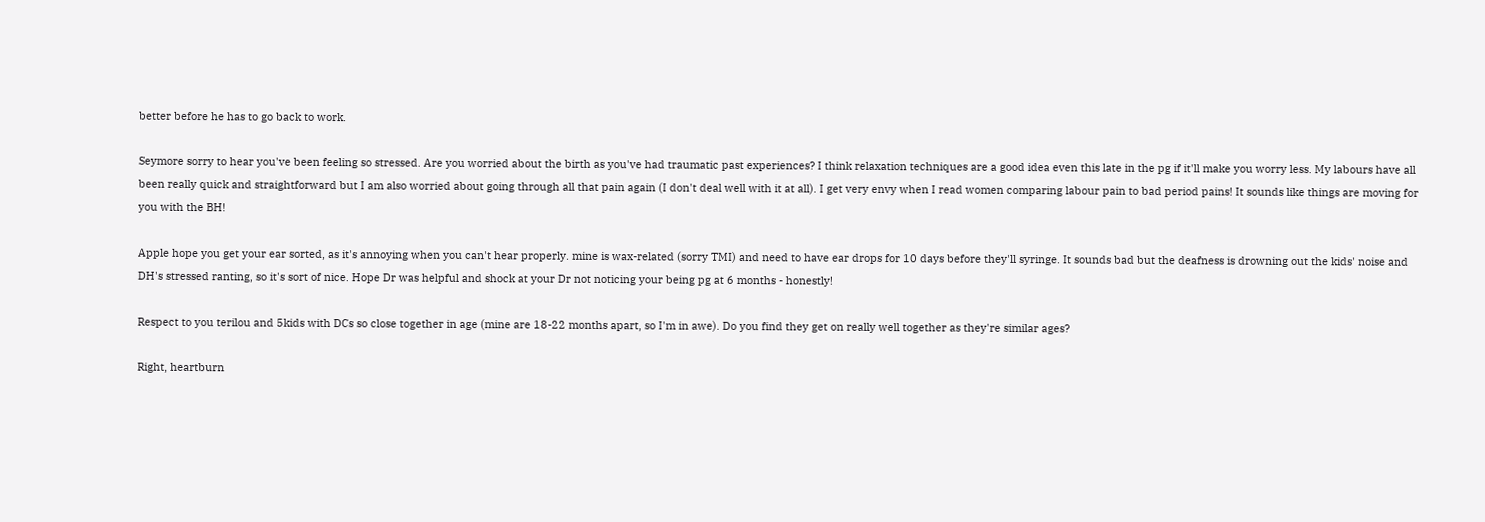better before he has to go back to work.

Seymore sorry to hear you've been feeling so stressed. Are you worried about the birth as you've had traumatic past experiences? I think relaxation techniques are a good idea even this late in the pg if it'll make you worry less. My labours have all been really quick and straightforward but I am also worried about going through all that pain again (I don't deal well with it at all). I get very envy when I read women comparing labour pain to bad period pains! It sounds like things are moving for you with the BH!

Apple hope you get your ear sorted, as it's annoying when you can't hear properly. mine is wax-related (sorry TMI) and need to have ear drops for 10 days before they'll syringe. It sounds bad but the deafness is drowning out the kids' noise and DH's stressed ranting, so it's sort of nice. Hope Dr was helpful and shock at your Dr not noticing your being pg at 6 months - honestly!

Respect to you terilou and 5kids with DCs so close together in age (mine are 18-22 months apart, so I'm in awe). Do you find they get on really well together as they're similar ages?

Right, heartburn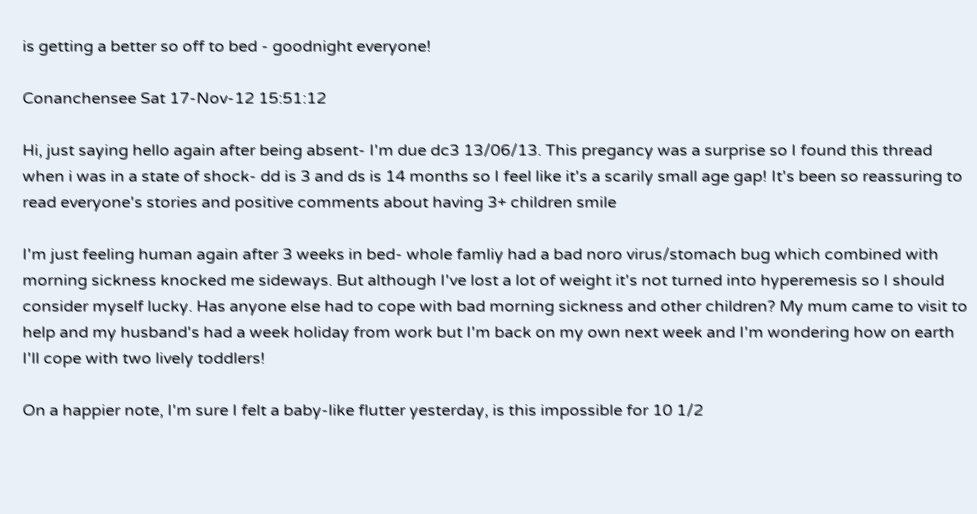is getting a better so off to bed - goodnight everyone!

Conanchensee Sat 17-Nov-12 15:51:12

Hi, just saying hello again after being absent- I'm due dc3 13/06/13. This pregancy was a surprise so I found this thread when i was in a state of shock- dd is 3 and ds is 14 months so I feel like it's a scarily small age gap! It's been so reassuring to read everyone's stories and positive comments about having 3+ children smile

I'm just feeling human again after 3 weeks in bed- whole famliy had a bad noro virus/stomach bug which combined with morning sickness knocked me sideways. But although I've lost a lot of weight it's not turned into hyperemesis so I should consider myself lucky. Has anyone else had to cope with bad morning sickness and other children? My mum came to visit to help and my husband's had a week holiday from work but I'm back on my own next week and I'm wondering how on earth I'll cope with two lively toddlers!

On a happier note, I'm sure I felt a baby-like flutter yesterday, is this impossible for 10 1/2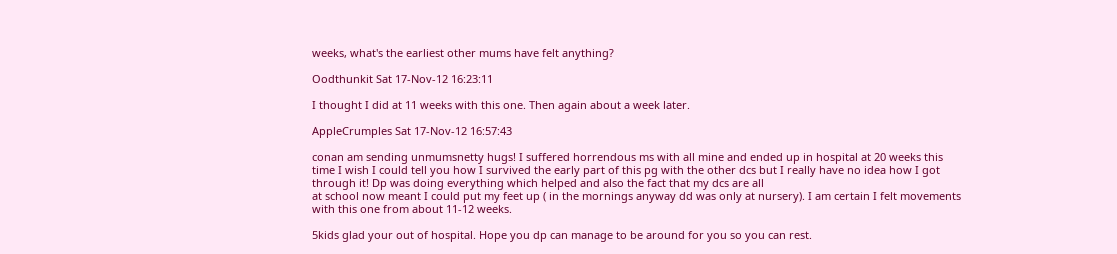weeks, what's the earliest other mums have felt anything?

Oodthunkit Sat 17-Nov-12 16:23:11

I thought I did at 11 weeks with this one. Then again about a week later.

AppleCrumples Sat 17-Nov-12 16:57:43

conan am sending unmumsnetty hugs! I suffered horrendous ms with all mine and ended up in hospital at 20 weeks this time I wish I could tell you how I survived the early part of this pg with the other dcs but I really have no idea how I got through it! Dp was doing everything which helped and also the fact that my dcs are all
at school now meant I could put my feet up ( in the mornings anyway dd was only at nursery). I am certain I felt movements with this one from about 11-12 weeks.

5kids glad your out of hospital. Hope you dp can manage to be around for you so you can rest.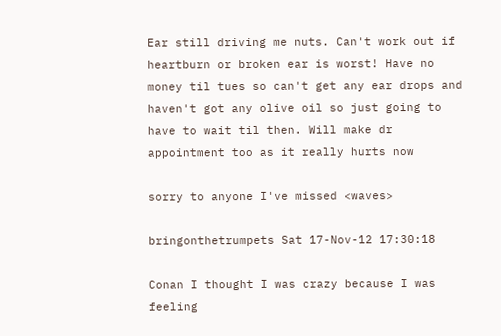Ear still driving me nuts. Can't work out if heartburn or broken ear is worst! Have no money til tues so can't get any ear drops and haven't got any olive oil so just going to have to wait til then. Will make dr appointment too as it really hurts now

sorry to anyone I've missed <waves>

bringonthetrumpets Sat 17-Nov-12 17:30:18

Conan I thought I was crazy because I was feeling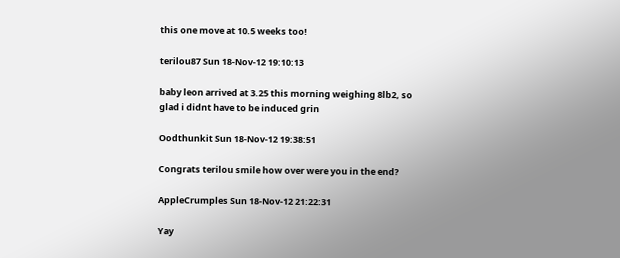this one move at 10.5 weeks too!

terilou87 Sun 18-Nov-12 19:10:13

baby leon arrived at 3.25 this morning weighing 8lb2, so glad i didnt have to be induced grin

Oodthunkit Sun 18-Nov-12 19:38:51

Congrats terilou smile how over were you in the end?

AppleCrumples Sun 18-Nov-12 21:22:31

Yay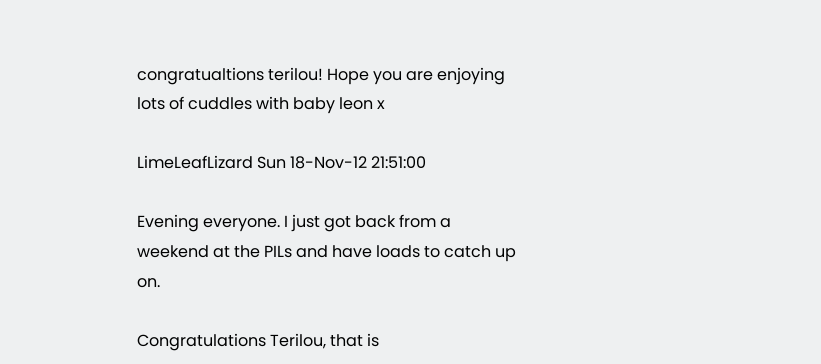congratualtions terilou! Hope you are enjoying lots of cuddles with baby leon x

LimeLeafLizard Sun 18-Nov-12 21:51:00

Evening everyone. I just got back from a weekend at the PILs and have loads to catch up on.

Congratulations Terilou, that is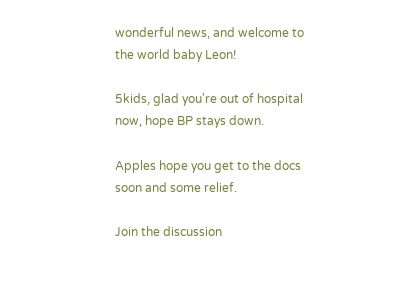wonderful news, and welcome to the world baby Leon!

5kids, glad you're out of hospital now, hope BP stays down.

Apples hope you get to the docs soon and some relief.

Join the discussion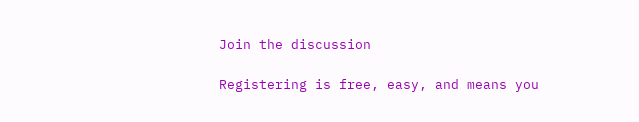Join the discussion

Registering is free, easy, and means you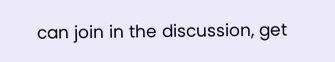can join in the discussion, get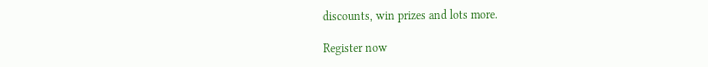discounts, win prizes and lots more.

Register now